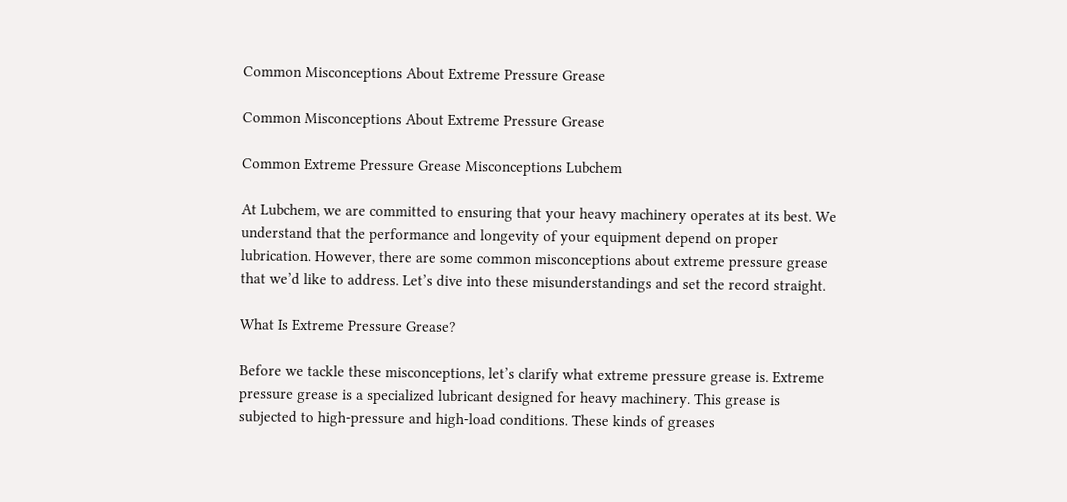Common Misconceptions About Extreme Pressure Grease

Common Misconceptions About Extreme Pressure Grease

Common Extreme Pressure Grease Misconceptions Lubchem

At Lubchem, we are committed to ensuring that your heavy machinery operates at its best. We understand that the performance and longevity of your equipment depend on proper lubrication. However, there are some common misconceptions about extreme pressure grease that we’d like to address. Let’s dive into these misunderstandings and set the record straight.

What Is Extreme Pressure Grease?

Before we tackle these misconceptions, let’s clarify what extreme pressure grease is. Extreme pressure grease is a specialized lubricant designed for heavy machinery. This grease is subjected to high-pressure and high-load conditions. These kinds of greases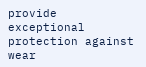provide exceptional protection against wear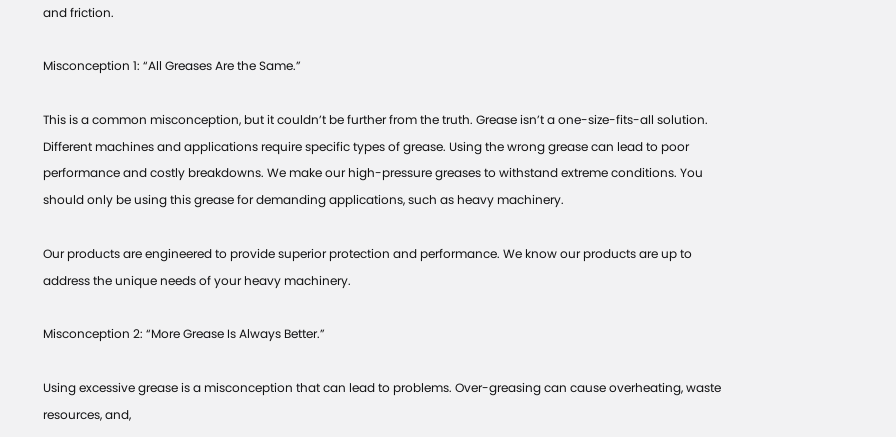and friction.

Misconception 1: “All Greases Are the Same.”

This is a common misconception, but it couldn’t be further from the truth. Grease isn’t a one-size-fits-all solution. Different machines and applications require specific types of grease. Using the wrong grease can lead to poor performance and costly breakdowns. We make our high-pressure greases to withstand extreme conditions. You should only be using this grease for demanding applications, such as heavy machinery.

Our products are engineered to provide superior protection and performance. We know our products are up to address the unique needs of your heavy machinery.

Misconception 2: “More Grease Is Always Better.”

Using excessive grease is a misconception that can lead to problems. Over-greasing can cause overheating, waste resources, and,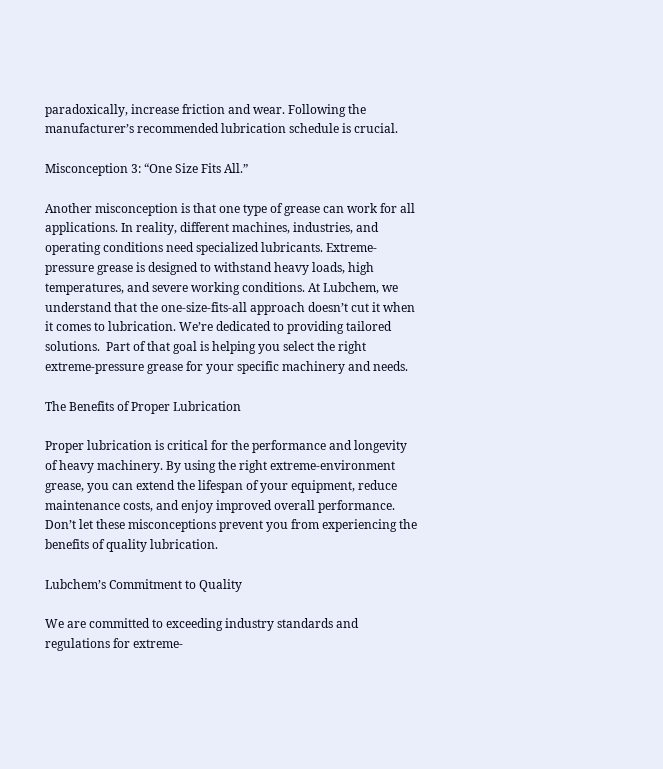paradoxically, increase friction and wear. Following the manufacturer’s recommended lubrication schedule is crucial.

Misconception 3: “One Size Fits All.”

Another misconception is that one type of grease can work for all applications. In reality, different machines, industries, and operating conditions need specialized lubricants. Extreme-pressure grease is designed to withstand heavy loads, high temperatures, and severe working conditions. At Lubchem, we understand that the one-size-fits-all approach doesn’t cut it when it comes to lubrication. We’re dedicated to providing tailored solutions.  Part of that goal is helping you select the right extreme-pressure grease for your specific machinery and needs.

The Benefits of Proper Lubrication

Proper lubrication is critical for the performance and longevity of heavy machinery. By using the right extreme-environment grease, you can extend the lifespan of your equipment, reduce maintenance costs, and enjoy improved overall performance. Don’t let these misconceptions prevent you from experiencing the benefits of quality lubrication.

Lubchem’s Commitment to Quality

We are committed to exceeding industry standards and regulations for extreme-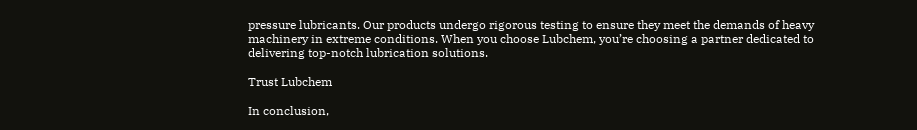pressure lubricants. Our products undergo rigorous testing to ensure they meet the demands of heavy machinery in extreme conditions. When you choose Lubchem, you’re choosing a partner dedicated to delivering top-notch lubrication solutions.

Trust Lubchem

In conclusion,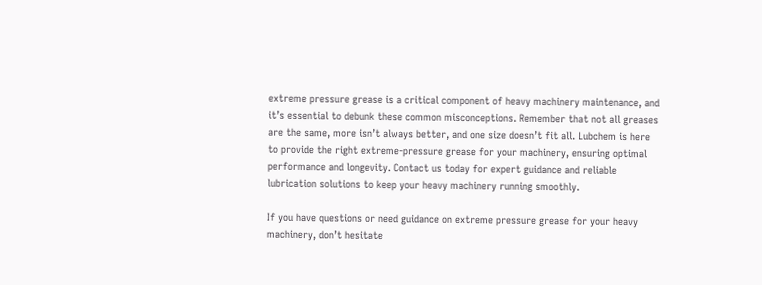extreme pressure grease is a critical component of heavy machinery maintenance, and it’s essential to debunk these common misconceptions. Remember that not all greases are the same, more isn’t always better, and one size doesn’t fit all. Lubchem is here to provide the right extreme-pressure grease for your machinery, ensuring optimal performance and longevity. Contact us today for expert guidance and reliable lubrication solutions to keep your heavy machinery running smoothly.

If you have questions or need guidance on extreme pressure grease for your heavy machinery, don’t hesitate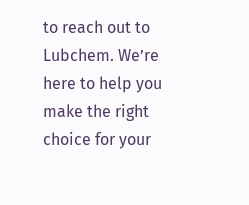to reach out to Lubchem. We’re here to help you make the right choice for your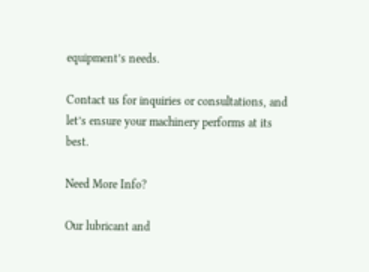equipment’s needs.

Contact us for inquiries or consultations, and let’s ensure your machinery performs at its best.

Need More Info?

Our lubricant and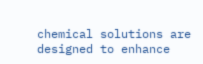chemical solutions are designed to enhance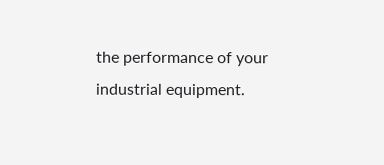the performance of your industrial equipment.